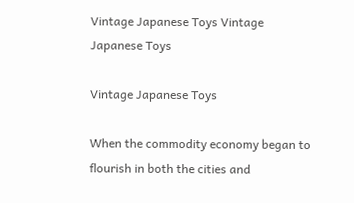Vintage Japanese Toys Vintage Japanese Toys

Vintage Japanese Toys

When the commodity economy began to flourish in both the cities and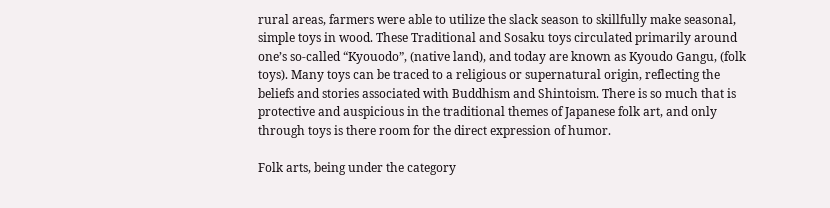rural areas, farmers were able to utilize the slack season to skillfully make seasonal, simple toys in wood. These Traditional and Sosaku toys circulated primarily around one’s so-called “Kyouodo”, (native land), and today are known as Kyoudo Gangu, (folk toys). Many toys can be traced to a religious or supernatural origin, reflecting the beliefs and stories associated with Buddhism and Shintoism. There is so much that is protective and auspicious in the traditional themes of Japanese folk art, and only through toys is there room for the direct expression of humor.

Folk arts, being under the category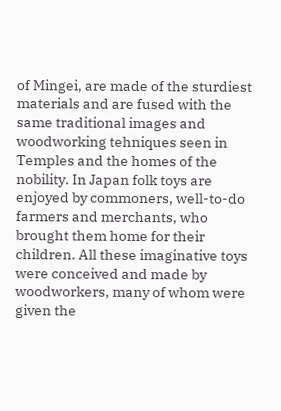of Mingei, are made of the sturdiest materials and are fused with the same traditional images and woodworking tehniques seen in Temples and the homes of the nobility. In Japan folk toys are enjoyed by commoners, well-to-do farmers and merchants, who brought them home for their children. All these imaginative toys were conceived and made by woodworkers, many of whom were given the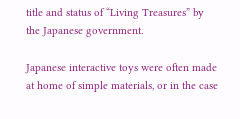title and status of “Living Treasures” by the Japanese government.

Japanese interactive toys were often made at home of simple materials, or in the case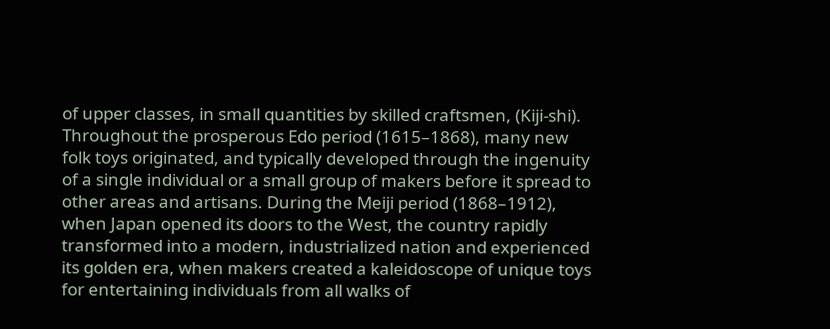of upper classes, in small quantities by skilled craftsmen, (Kiji-shi). Throughout the prosperous Edo period (1615–1868), many new folk toys originated, and typically developed through the ingenuity of a single individual or a small group of makers before it spread to other areas and artisans. During the Meiji period (1868–1912), when Japan opened its doors to the West, the country rapidly transformed into a modern, industrialized nation and experienced its golden era, when makers created a kaleidoscope of unique toys for entertaining individuals from all walks of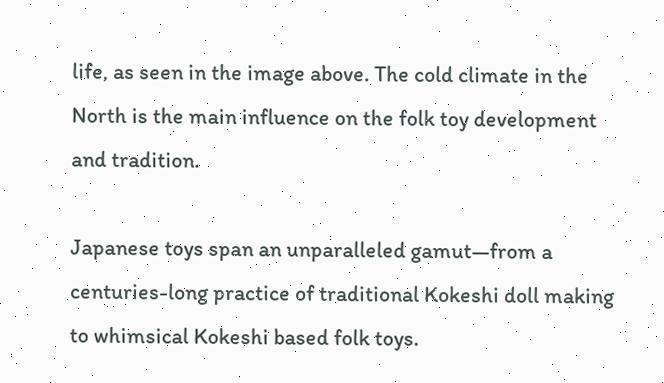life, as seen in the image above. The cold climate in the North is the main influence on the folk toy development and tradition.

Japanese toys span an unparalleled gamut—from a centuries-long practice of traditional Kokeshi doll making to whimsical Kokeshi based folk toys.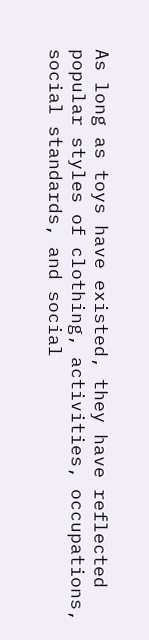As long as toys have existed, they have reflected popular styles of clothing, activities, occupations, social standards, and social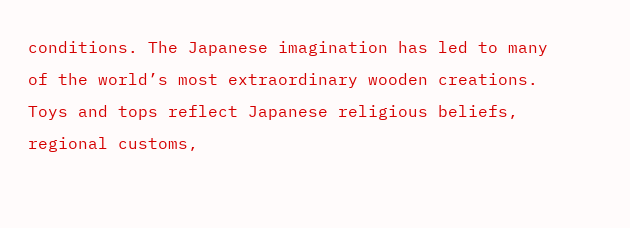conditions. The Japanese imagination has led to many of the world’s most extraordinary wooden creations. Toys and tops reflect Japanese religious beliefs, regional customs,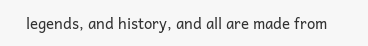legends, and history, and all are made from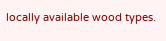locally available wood types.